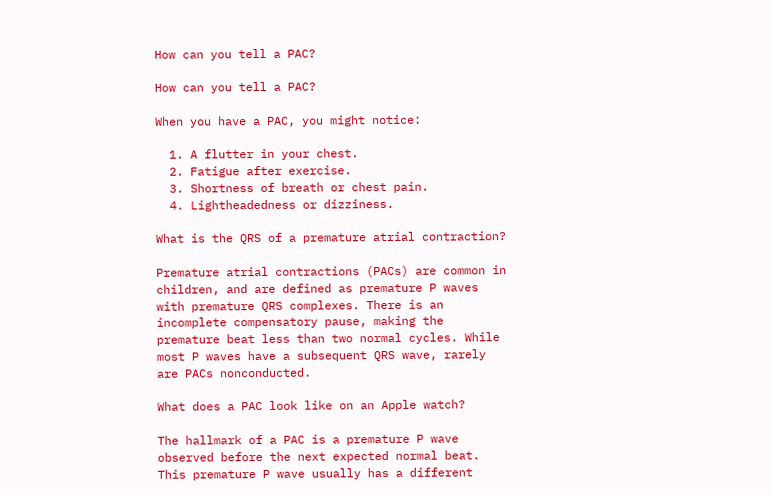How can you tell a PAC?

How can you tell a PAC?

When you have a PAC, you might notice:

  1. A flutter in your chest.
  2. Fatigue after exercise.
  3. Shortness of breath or chest pain.
  4. Lightheadedness or dizziness.

What is the QRS of a premature atrial contraction?

Premature atrial contractions (PACs) are common in children, and are defined as premature P waves with premature QRS complexes. There is an incomplete compensatory pause, making the premature beat less than two normal cycles. While most P waves have a subsequent QRS wave, rarely are PACs nonconducted.

What does a PAC look like on an Apple watch?

The hallmark of a PAC is a premature P wave observed before the next expected normal beat. This premature P wave usually has a different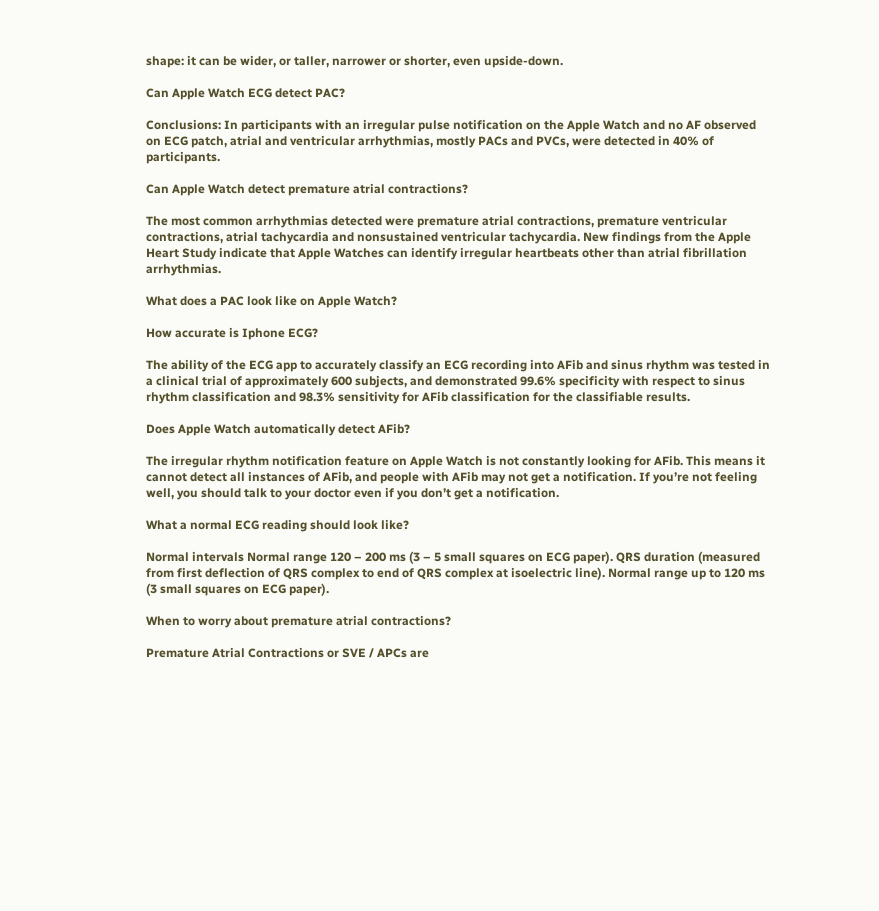shape: it can be wider, or taller, narrower or shorter, even upside-down.

Can Apple Watch ECG detect PAC?

Conclusions: In participants with an irregular pulse notification on the Apple Watch and no AF observed on ECG patch, atrial and ventricular arrhythmias, mostly PACs and PVCs, were detected in 40% of participants.

Can Apple Watch detect premature atrial contractions?

The most common arrhythmias detected were premature atrial contractions, premature ventricular contractions, atrial tachycardia and nonsustained ventricular tachycardia. New findings from the Apple Heart Study indicate that Apple Watches can identify irregular heartbeats other than atrial fibrillation arrhythmias.

What does a PAC look like on Apple Watch?

How accurate is Iphone ECG?

The ability of the ECG app to accurately classify an ECG recording into AFib and sinus rhythm was tested in a clinical trial of approximately 600 subjects, and demonstrated 99.6% specificity with respect to sinus rhythm classification and 98.3% sensitivity for AFib classification for the classifiable results.

Does Apple Watch automatically detect AFib?

The irregular rhythm notification feature on Apple Watch is not constantly looking for AFib. This means it cannot detect all instances of AFib, and people with AFib may not get a notification. If you’re not feeling well, you should talk to your doctor even if you don’t get a notification.

What a normal ECG reading should look like?

Normal intervals Normal range 120 – 200 ms (3 – 5 small squares on ECG paper). QRS duration (measured from first deflection of QRS complex to end of QRS complex at isoelectric line). Normal range up to 120 ms (3 small squares on ECG paper).

When to worry about premature atrial contractions?

Premature Atrial Contractions or SVE / APCs are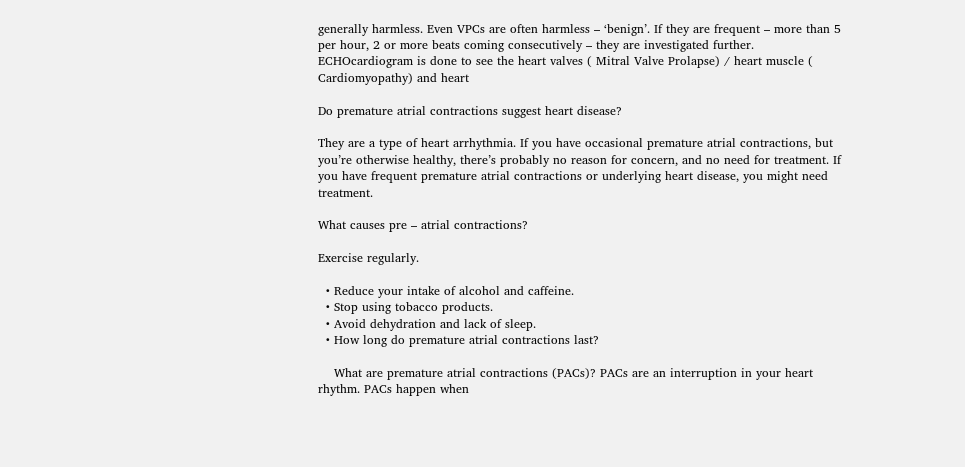generally harmless. Even VPCs are often harmless – ‘benign’. If they are frequent – more than 5 per hour, 2 or more beats coming consecutively – they are investigated further. ECHOcardiogram is done to see the heart valves ( Mitral Valve Prolapse) / heart muscle ( Cardiomyopathy) and heart

Do premature atrial contractions suggest heart disease?

They are a type of heart arrhythmia. If you have occasional premature atrial contractions, but you’re otherwise healthy, there’s probably no reason for concern, and no need for treatment. If you have frequent premature atrial contractions or underlying heart disease, you might need treatment.

What causes pre – atrial contractions?

Exercise regularly.

  • Reduce your intake of alcohol and caffeine.
  • Stop using tobacco products.
  • Avoid dehydration and lack of sleep.
  • How long do premature atrial contractions last?

    What are premature atrial contractions (PACs)? PACs are an interruption in your heart rhythm. PACs happen when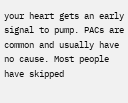your heart gets an early signal to pump. PACs are common and usually have no cause. Most people have skipped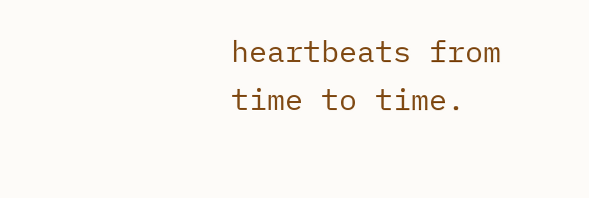heartbeats from time to time.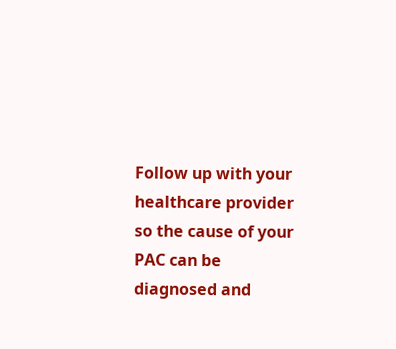Follow up with your healthcare provider so the cause of your PAC can be diagnosed and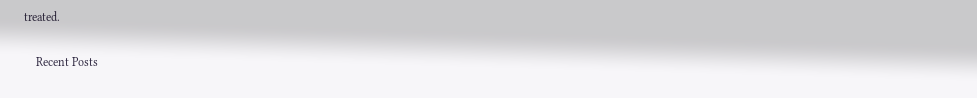treated.

    Recent Posts